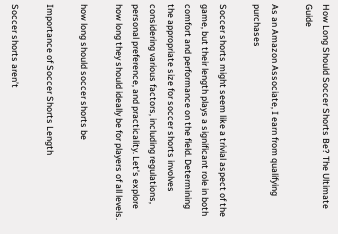How Long Should Soccer Shorts Be? The Ultimate Guide

As an Amazon Associate, I earn from qualifying purchases

Soccer shorts might seem like a trivial aspect of the game, but their length plays a significant role in both comfort and performance on the field. Determining the appropriate size for soccer shorts involves considering various factors, including regulations, personal preference, and practicality. Let’s explore how long they should ideally be for players of all levels.

how long should soccer shorts be

Importance of Soccer Shorts Length

Soccer shorts aren’t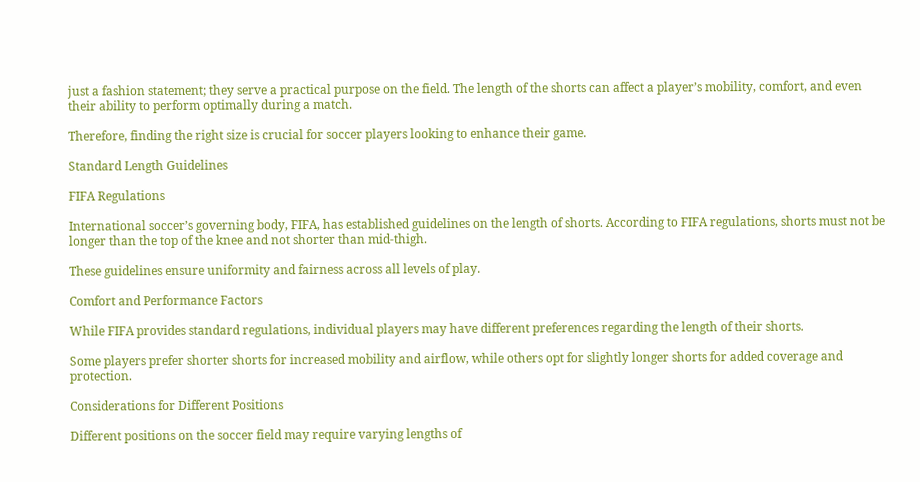just a fashion statement; they serve a practical purpose on the field. The length of the shorts can affect a player’s mobility, comfort, and even their ability to perform optimally during a match.

Therefore, finding the right size is crucial for soccer players looking to enhance their game.

Standard Length Guidelines

FIFA Regulations

International soccer’s governing body, FIFA, has established guidelines on the length of shorts. According to FIFA regulations, shorts must not be longer than the top of the knee and not shorter than mid-thigh.

These guidelines ensure uniformity and fairness across all levels of play.

Comfort and Performance Factors

While FIFA provides standard regulations, individual players may have different preferences regarding the length of their shorts.

Some players prefer shorter shorts for increased mobility and airflow, while others opt for slightly longer shorts for added coverage and protection.

Considerations for Different Positions

Different positions on the soccer field may require varying lengths of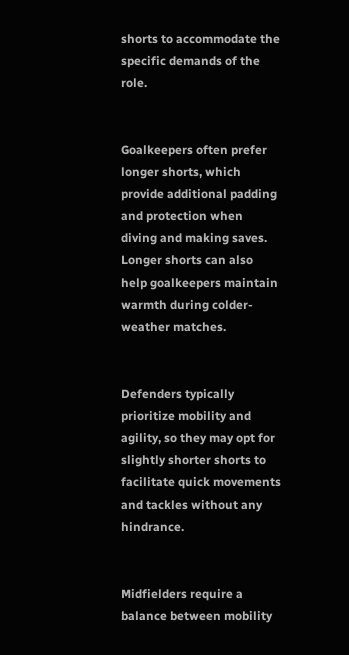shorts to accommodate the specific demands of the role.


Goalkeepers often prefer longer shorts, which provide additional padding and protection when diving and making saves. Longer shorts can also help goalkeepers maintain warmth during colder-weather matches.


Defenders typically prioritize mobility and agility, so they may opt for slightly shorter shorts to facilitate quick movements and tackles without any hindrance.


Midfielders require a balance between mobility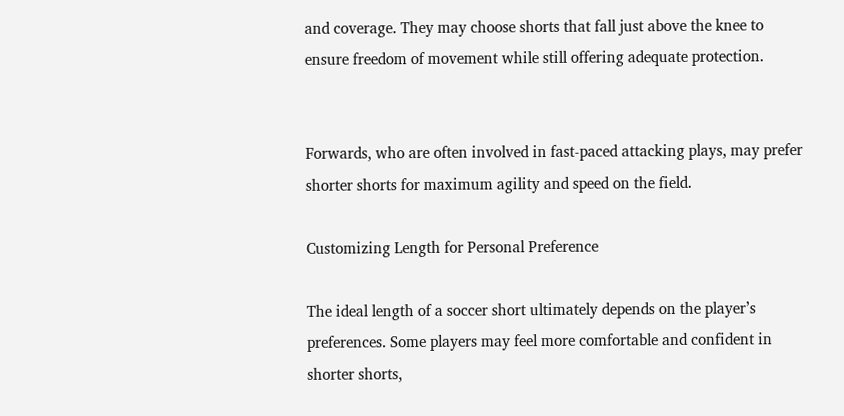and coverage. They may choose shorts that fall just above the knee to ensure freedom of movement while still offering adequate protection.


Forwards, who are often involved in fast-paced attacking plays, may prefer shorter shorts for maximum agility and speed on the field.

Customizing Length for Personal Preference

The ideal length of a soccer short ultimately depends on the player’s preferences. Some players may feel more comfortable and confident in shorter shorts,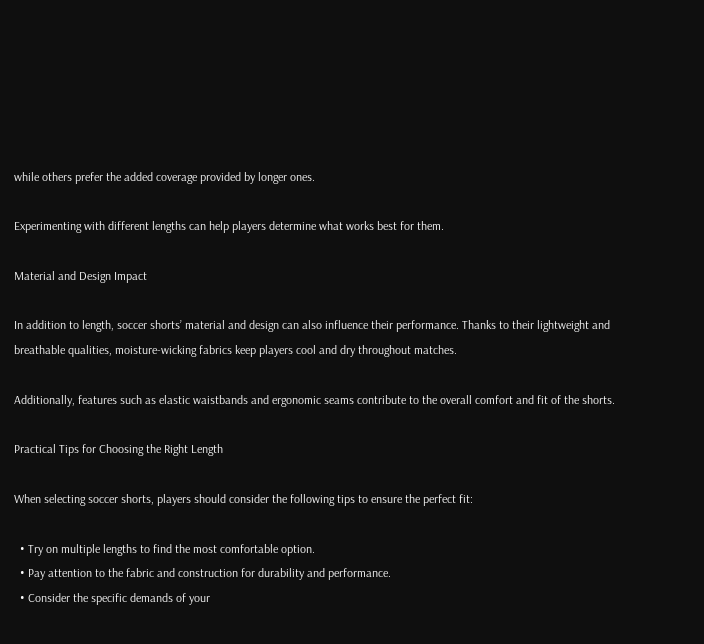while others prefer the added coverage provided by longer ones.

Experimenting with different lengths can help players determine what works best for them.

Material and Design Impact

In addition to length, soccer shorts’ material and design can also influence their performance. Thanks to their lightweight and breathable qualities, moisture-wicking fabrics keep players cool and dry throughout matches.

Additionally, features such as elastic waistbands and ergonomic seams contribute to the overall comfort and fit of the shorts.

Practical Tips for Choosing the Right Length

When selecting soccer shorts, players should consider the following tips to ensure the perfect fit:

  • Try on multiple lengths to find the most comfortable option.
  • Pay attention to the fabric and construction for durability and performance.
  • Consider the specific demands of your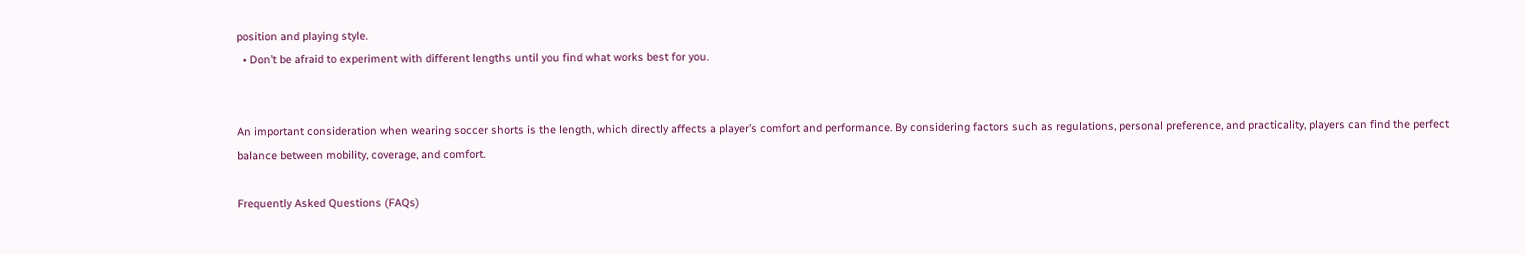position and playing style.
  • Don’t be afraid to experiment with different lengths until you find what works best for you.


An important consideration when wearing soccer shorts is the length, which directly affects a player’s comfort and performance. By considering factors such as regulations, personal preference, and practicality, players can find the perfect balance between mobility, coverage, and comfort.

Frequently Asked Questions (FAQs)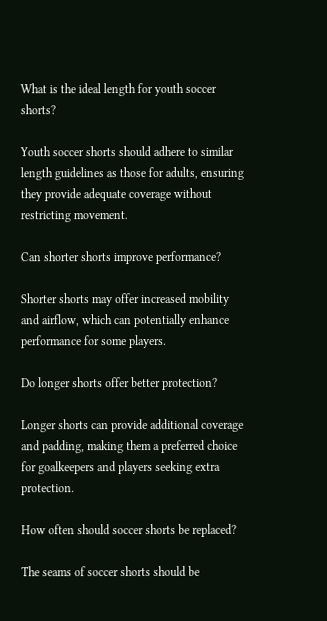What is the ideal length for youth soccer shorts?

Youth soccer shorts should adhere to similar length guidelines as those for adults, ensuring they provide adequate coverage without restricting movement.

Can shorter shorts improve performance?

Shorter shorts may offer increased mobility and airflow, which can potentially enhance performance for some players.

Do longer shorts offer better protection?

Longer shorts can provide additional coverage and padding, making them a preferred choice for goalkeepers and players seeking extra protection.

How often should soccer shorts be replaced?

The seams of soccer shorts should be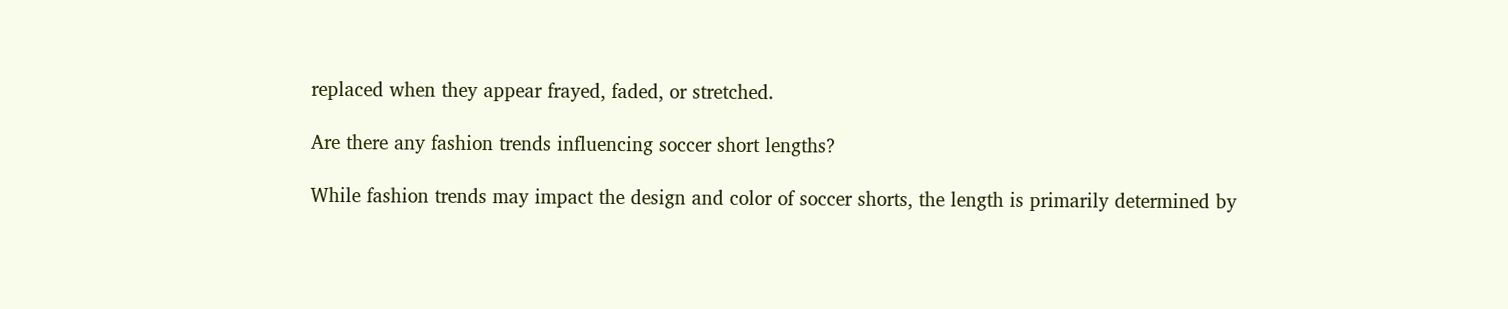replaced when they appear frayed, faded, or stretched.

Are there any fashion trends influencing soccer short lengths?

While fashion trends may impact the design and color of soccer shorts, the length is primarily determined by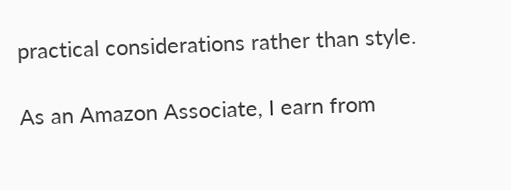practical considerations rather than style.

As an Amazon Associate, I earn from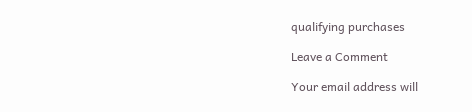qualifying purchases

Leave a Comment

Your email address will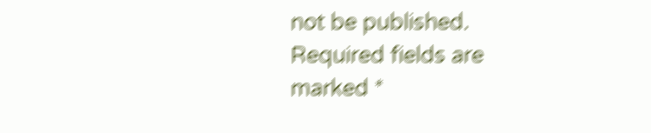not be published. Required fields are marked *